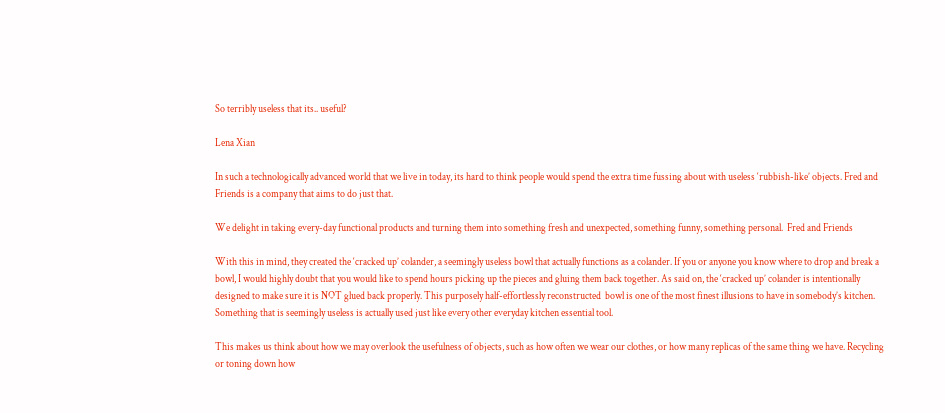So terribly useless that its.. useful?

Lena Xian

In such a technologically advanced world that we live in today, its hard to think people would spend the extra time fussing about with useless ‘rubbish-like’ objects. Fred and Friends is a company that aims to do just that.

We delight in taking every-day functional products and turning them into something fresh and unexpected, something funny, something personal.  Fred and Friends

With this in mind, they created the ‘cracked up’ colander, a seemingly useless bowl that actually functions as a colander. If you or anyone you know where to drop and break a bowl, I would highly doubt that you would like to spend hours picking up the pieces and gluing them back together. As said on, the ‘cracked up’ colander is intentionally designed to make sure it is NOT glued back properly. This purposely half-effortlessly reconstructed  bowl is one of the most finest illusions to have in somebody’s kitchen. Something that is seemingly useless is actually used just like every other everyday kitchen essential tool.

This makes us think about how we may overlook the usefulness of objects, such as how often we wear our clothes, or how many replicas of the same thing we have. Recycling or toning down how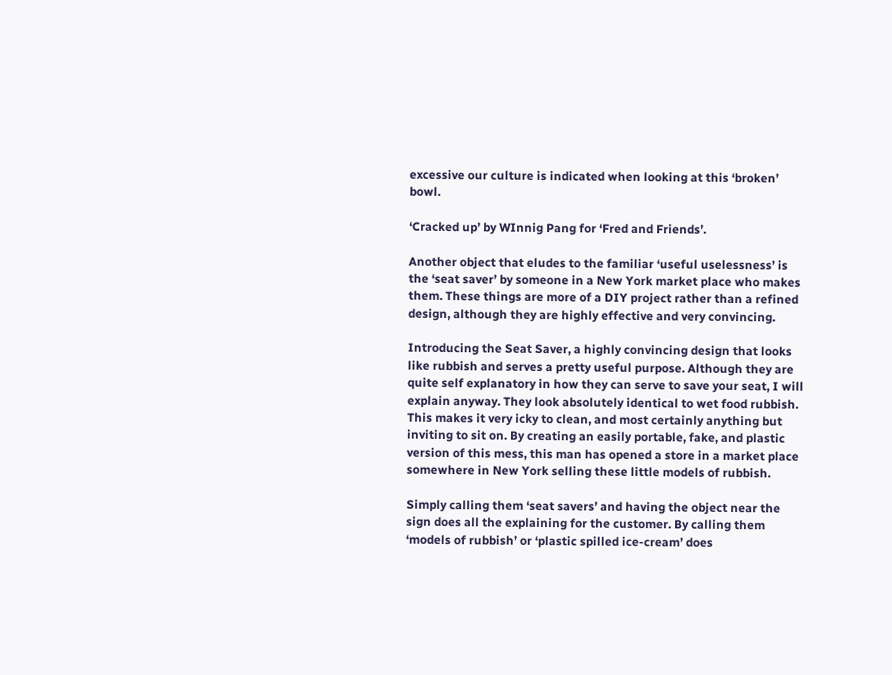excessive our culture is indicated when looking at this ‘broken’ bowl.

‘Cracked up’ by WInnig Pang for ‘Fred and Friends’.

Another object that eludes to the familiar ‘useful uselessness’ is the ‘seat saver’ by someone in a New York market place who makes them. These things are more of a DIY project rather than a refined design, although they are highly effective and very convincing.

Introducing the Seat Saver, a highly convincing design that looks like rubbish and serves a pretty useful purpose. Although they are quite self explanatory in how they can serve to save your seat, I will explain anyway. They look absolutely identical to wet food rubbish. This makes it very icky to clean, and most certainly anything but inviting to sit on. By creating an easily portable, fake, and plastic version of this mess, this man has opened a store in a market place somewhere in New York selling these little models of rubbish.

Simply calling them ‘seat savers’ and having the object near the sign does all the explaining for the customer. By calling them ‘models of rubbish’ or ‘plastic spilled ice-cream’ does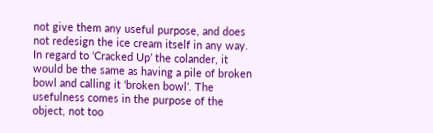not give them any useful purpose, and does not redesign the ice cream itself in any way. In regard to ‘Cracked Up’ the colander, it would be the same as having a pile of broken bowl and calling it ‘broken bowl’. The usefulness comes in the purpose of the object, not too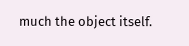much the object itself.